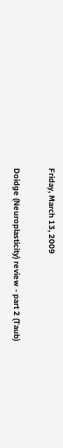Friday, March 13, 2009

Doidge (Neuroplasticity) review - part 2 (Taub)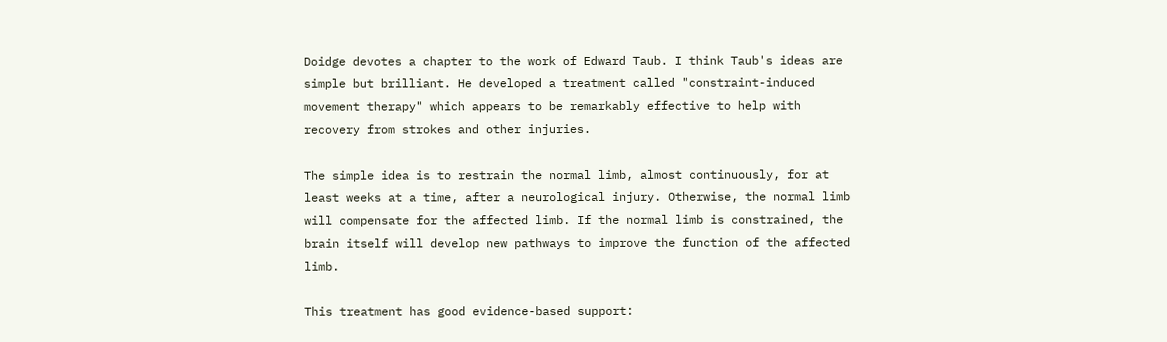Doidge devotes a chapter to the work of Edward Taub. I think Taub's ideas are simple but brilliant. He developed a treatment called "constraint-induced movement therapy" which appears to be remarkably effective to help with recovery from strokes and other injuries.

The simple idea is to restrain the normal limb, almost continuously, for at least weeks at a time, after a neurological injury. Otherwise, the normal limb will compensate for the affected limb. If the normal limb is constrained, the brain itself will develop new pathways to improve the function of the affected limb.

This treatment has good evidence-based support: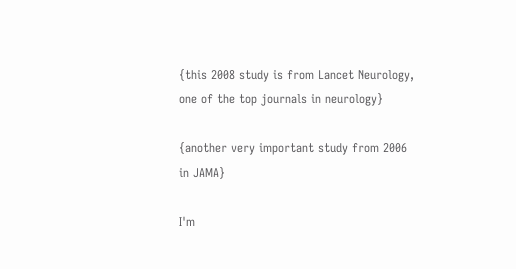{this 2008 study is from Lancet Neurology, one of the top journals in neurology}

{another very important study from 2006 in JAMA}

I'm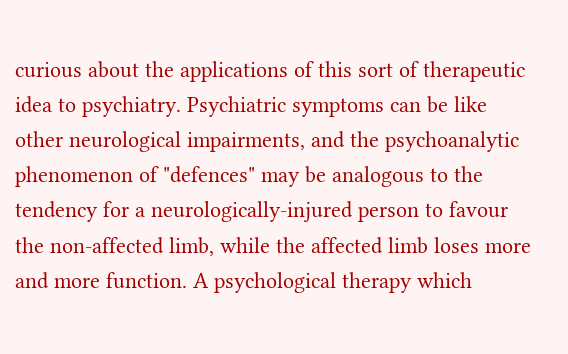curious about the applications of this sort of therapeutic idea to psychiatry. Psychiatric symptoms can be like other neurological impairments, and the psychoanalytic phenomenon of "defences" may be analogous to the tendency for a neurologically-injured person to favour the non-affected limb, while the affected limb loses more and more function. A psychological therapy which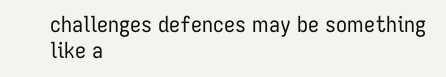challenges defences may be something like a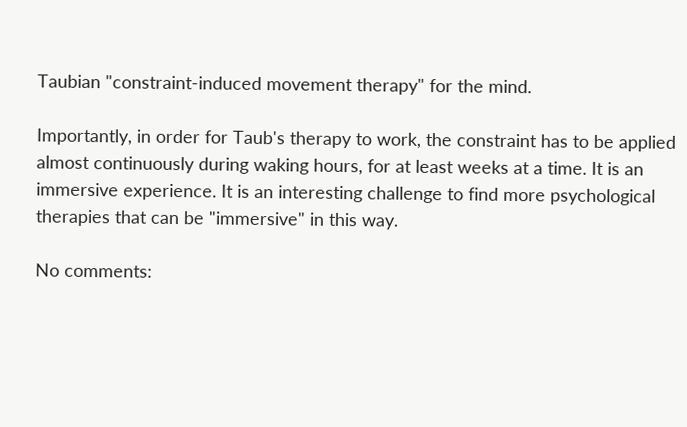Taubian "constraint-induced movement therapy" for the mind.

Importantly, in order for Taub's therapy to work, the constraint has to be applied almost continuously during waking hours, for at least weeks at a time. It is an immersive experience. It is an interesting challenge to find more psychological therapies that can be "immersive" in this way.

No comments: